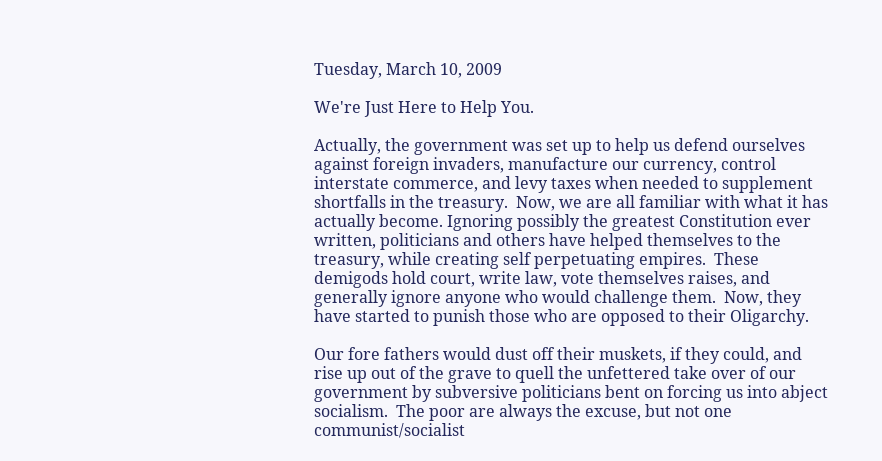Tuesday, March 10, 2009

We're Just Here to Help You.

Actually, the government was set up to help us defend ourselves against foreign invaders, manufacture our currency, control interstate commerce, and levy taxes when needed to supplement shortfalls in the treasury.  Now, we are all familiar with what it has actually become. Ignoring possibly the greatest Constitution ever written, politicians and others have helped themselves to the treasury, while creating self perpetuating empires.  These demigods hold court, write law, vote themselves raises, and generally ignore anyone who would challenge them.  Now, they have started to punish those who are opposed to their Oligarchy.

Our fore fathers would dust off their muskets, if they could, and rise up out of the grave to quell the unfettered take over of our government by subversive politicians bent on forcing us into abject socialism.  The poor are always the excuse, but not one communist/socialist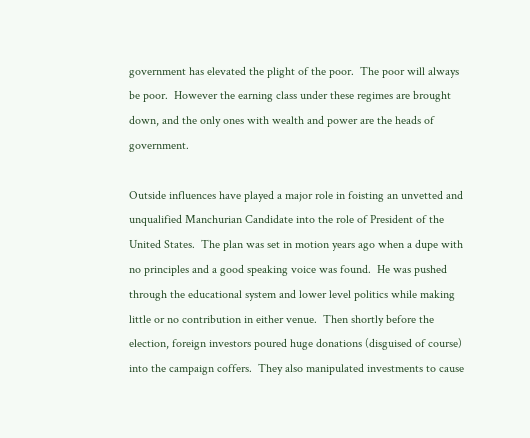government has elevated the plight of the poor.  The poor will always be poor.  However the earning class under these regimes are brought down, and the only ones with wealth and power are the heads of government.

Outside influences have played a major role in foisting an unvetted and unqualified Manchurian Candidate into the role of President of the United States.  The plan was set in motion years ago when a dupe with no principles and a good speaking voice was found.  He was pushed through the educational system and lower level politics while making little or no contribution in either venue.  Then shortly before the election, foreign investors poured huge donations (disguised of course) into the campaign coffers.  They also manipulated investments to cause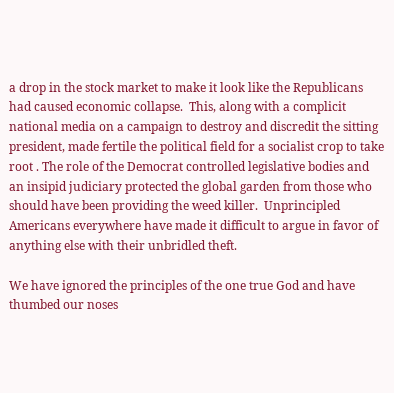a drop in the stock market to make it look like the Republicans had caused economic collapse.  This, along with a complicit national media on a campaign to destroy and discredit the sitting president, made fertile the political field for a socialist crop to take root . The role of the Democrat controlled legislative bodies and an insipid judiciary protected the global garden from those who should have been providing the weed killer.  Unprincipled Americans everywhere have made it difficult to argue in favor of anything else with their unbridled theft.

We have ignored the principles of the one true God and have thumbed our noses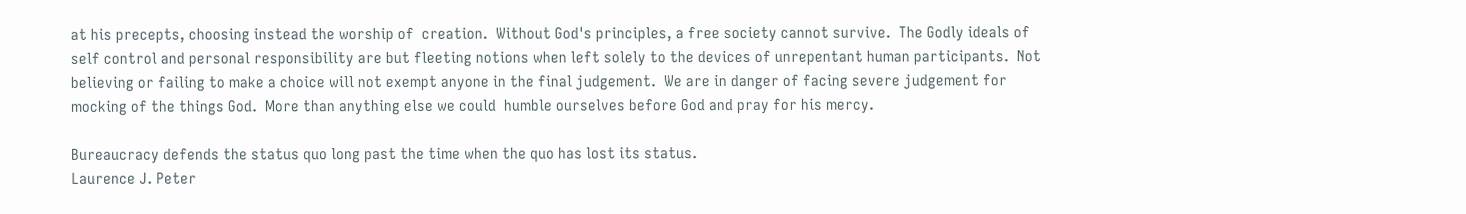at his precepts, choosing instead the worship of  creation.  Without God's principles, a free society cannot survive.  The Godly ideals of self control and personal responsibility are but fleeting notions when left solely to the devices of unrepentant human participants.  Not believing or failing to make a choice will not exempt anyone in the final judgement.  We are in danger of facing severe judgement for mocking of the things God.  More than anything else we could  humble ourselves before God and pray for his mercy.

Bureaucracy defends the status quo long past the time when the quo has lost its status.
Laurence J. Peter